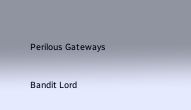Perilous Gateways

Bandit Lord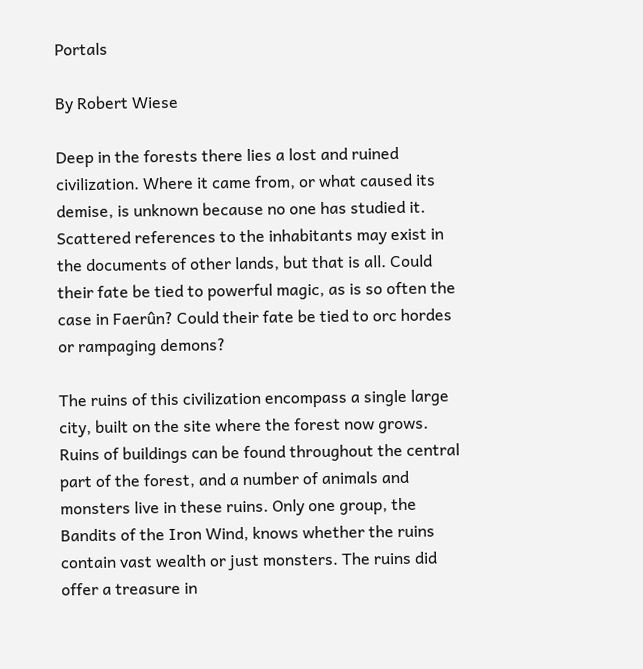Portals

By Robert Wiese

Deep in the forests there lies a lost and ruined civilization. Where it came from, or what caused its demise, is unknown because no one has studied it. Scattered references to the inhabitants may exist in the documents of other lands, but that is all. Could their fate be tied to powerful magic, as is so often the case in Faerûn? Could their fate be tied to orc hordes or rampaging demons?

The ruins of this civilization encompass a single large city, built on the site where the forest now grows. Ruins of buildings can be found throughout the central part of the forest, and a number of animals and monsters live in these ruins. Only one group, the Bandits of the Iron Wind, knows whether the ruins contain vast wealth or just monsters. The ruins did offer a treasure in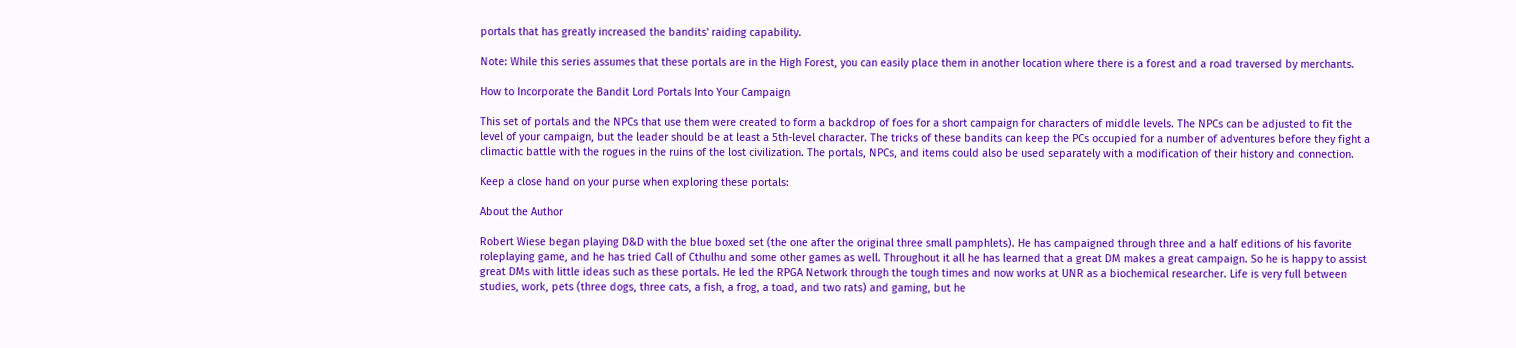portals that has greatly increased the bandits' raiding capability.

Note: While this series assumes that these portals are in the High Forest, you can easily place them in another location where there is a forest and a road traversed by merchants.

How to Incorporate the Bandit Lord Portals Into Your Campaign

This set of portals and the NPCs that use them were created to form a backdrop of foes for a short campaign for characters of middle levels. The NPCs can be adjusted to fit the level of your campaign, but the leader should be at least a 5th-level character. The tricks of these bandits can keep the PCs occupied for a number of adventures before they fight a climactic battle with the rogues in the ruins of the lost civilization. The portals, NPCs, and items could also be used separately with a modification of their history and connection.

Keep a close hand on your purse when exploring these portals:

About the Author

Robert Wiese began playing D&D with the blue boxed set (the one after the original three small pamphlets). He has campaigned through three and a half editions of his favorite roleplaying game, and he has tried Call of Cthulhu and some other games as well. Throughout it all he has learned that a great DM makes a great campaign. So he is happy to assist great DMs with little ideas such as these portals. He led the RPGA Network through the tough times and now works at UNR as a biochemical researcher. Life is very full between studies, work, pets (three dogs, three cats, a fish, a frog, a toad, and two rats) and gaming, but he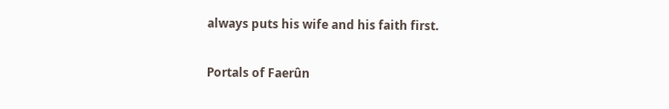always puts his wife and his faith first.

Portals of Faerûn